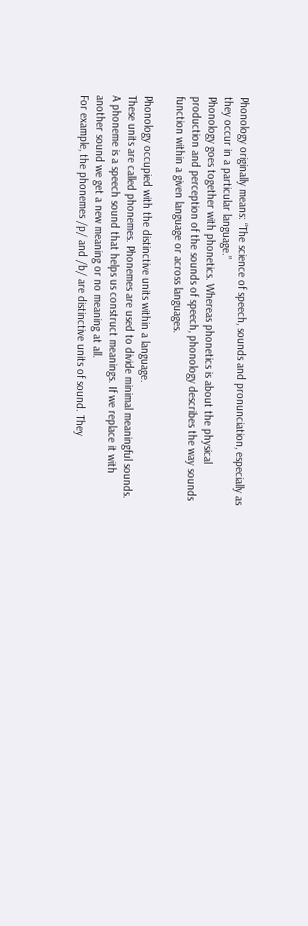Phonology originally means: “The science of speech, sounds and pronunciation, especially as they occur in a particular language.”
Phonology goes together with phonetics. Whereas phonetics is about the physical production and perception of the sounds of speech, phonology describes the way sounds function within a given language or across languages.

Phonology occupied with the distinctive units within a language.
These units are called phonemes. Phonemes are used to divide minimal meaningful sounds. A phoneme is a speech sound that helps us construct meanings. If we replace it with another sound we get a new meaning or no meaning at all.
For example, the phonemes /p/ and /b/ are distinctive units of sound. They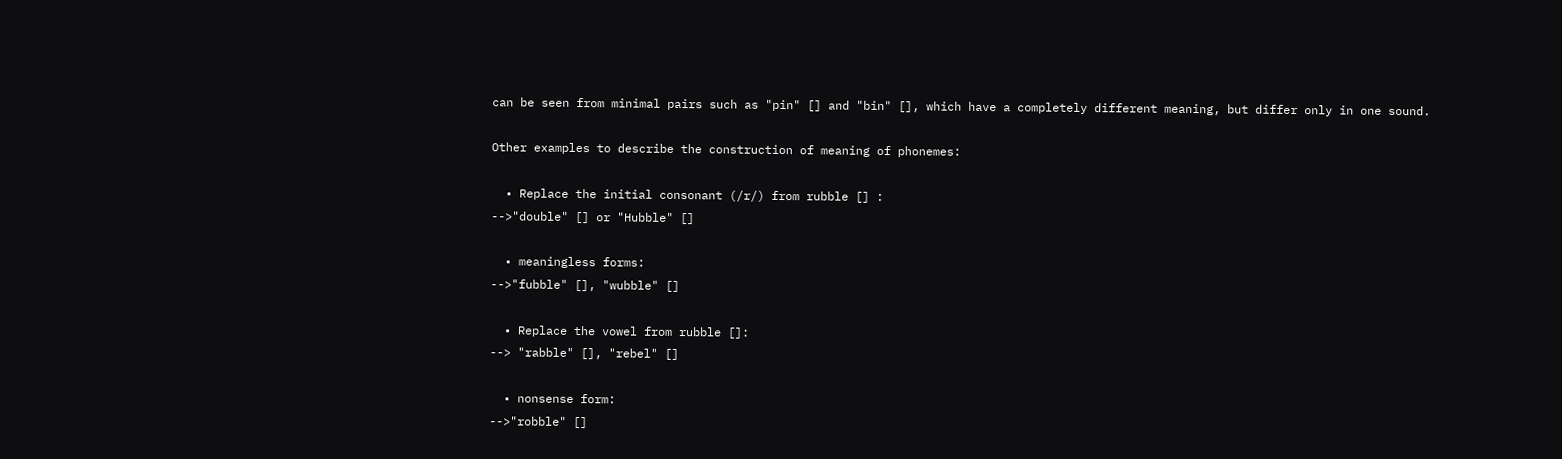can be seen from minimal pairs such as "pin" [] and "bin" [], which have a completely different meaning, but differ only in one sound.

Other examples to describe the construction of meaning of phonemes:

  • Replace the initial consonant (/r/) from rubble [] :
-->"double" [] or "Hubble" []

  • meaningless forms:
-->"fubble" [], "wubble" []

  • Replace the vowel from rubble []:
--> "rabble" [], "rebel" []

  • nonsense form:
-->"robble" []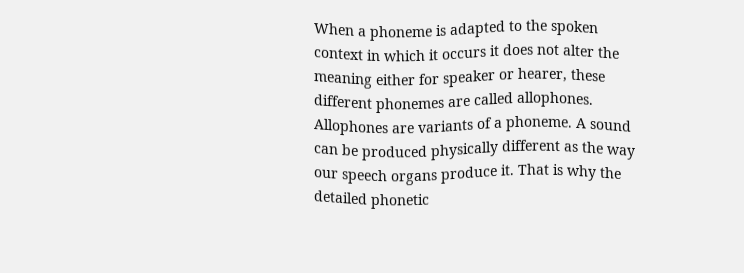When a phoneme is adapted to the spoken context in which it occurs it does not alter the meaning either for speaker or hearer, these different phonemes are called allophones. Allophones are variants of a phoneme. A sound can be produced physically different as the way our speech organs produce it. That is why the detailed phonetic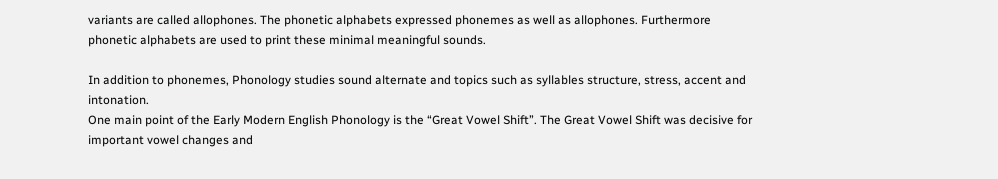variants are called allophones. The phonetic alphabets expressed phonemes as well as allophones. Furthermore phonetic alphabets are used to print these minimal meaningful sounds.

In addition to phonemes, Phonology studies sound alternate and topics such as syllables structure, stress, accent and intonation.
One main point of the Early Modern English Phonology is the “Great Vowel Shift”. The Great Vowel Shift was decisive for important vowel changes and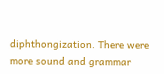diphthongization. There were more sound and grammar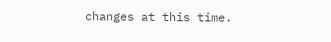changes at this time.